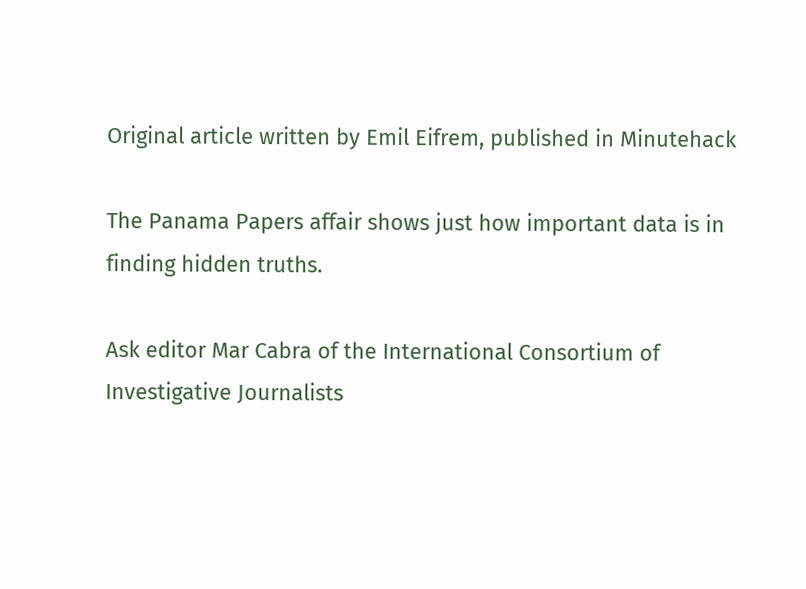Original article written by Emil Eifrem, published in Minutehack

The Panama Papers affair shows just how important data is in finding hidden truths.

Ask editor Mar Cabra of the International Consortium of Investigative Journalists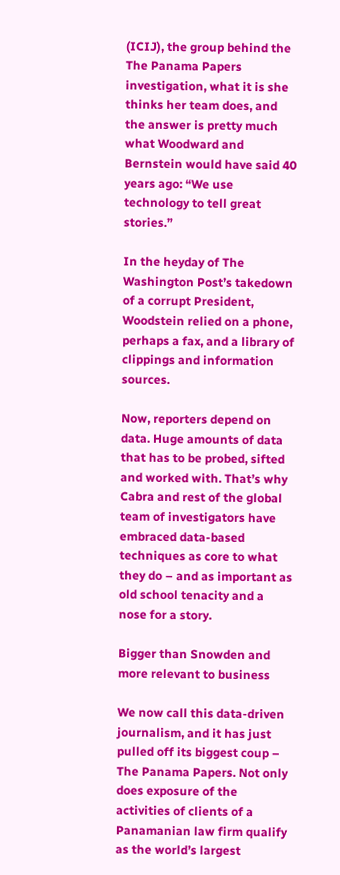(ICIJ), the group behind the The Panama Papers investigation, what it is she thinks her team does, and the answer is pretty much what Woodward and Bernstein would have said 40 years ago: “We use technology to tell great stories.”

In the heyday of The Washington Post’s takedown of a corrupt President, Woodstein relied on a phone, perhaps a fax, and a library of clippings and information sources.

Now, reporters depend on data. Huge amounts of data that has to be probed, sifted and worked with. That’s why Cabra and rest of the global team of investigators have embraced data-based techniques as core to what they do – and as important as old school tenacity and a nose for a story.

Bigger than Snowden and more relevant to business

We now call this data-driven journalism, and it has just pulled off its biggest coup – The Panama Papers. Not only does exposure of the activities of clients of a Panamanian law firm qualify as the world’s largest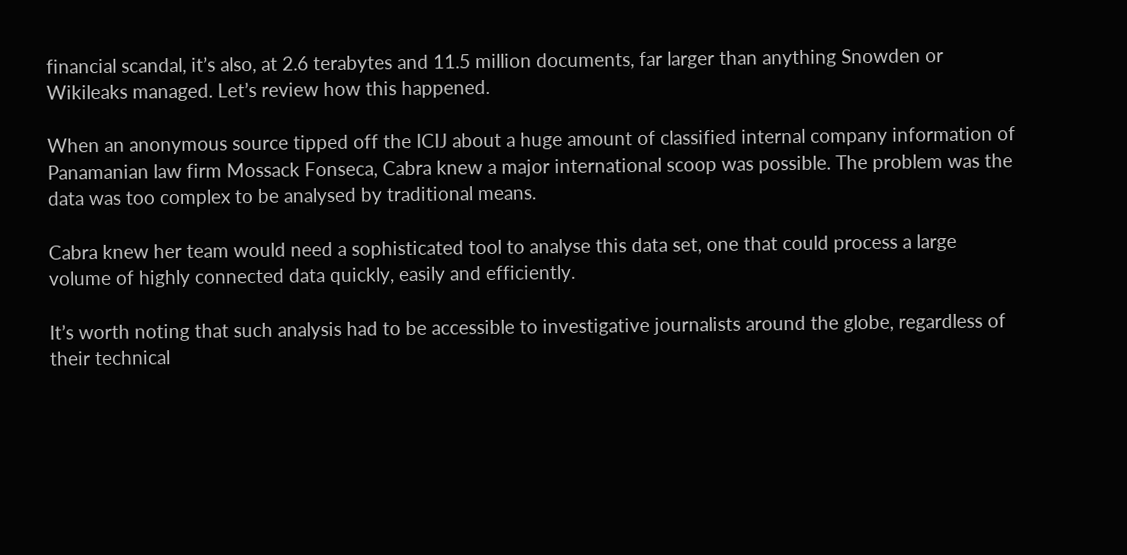financial scandal, it’s also, at 2.6 terabytes and 11.5 million documents, far larger than anything Snowden or Wikileaks managed. Let’s review how this happened.

When an anonymous source tipped off the ICIJ about a huge amount of classified internal company information of Panamanian law firm Mossack Fonseca, Cabra knew a major international scoop was possible. The problem was the data was too complex to be analysed by traditional means.

Cabra knew her team would need a sophisticated tool to analyse this data set, one that could process a large volume of highly connected data quickly, easily and efficiently.

It’s worth noting that such analysis had to be accessible to investigative journalists around the globe, regardless of their technical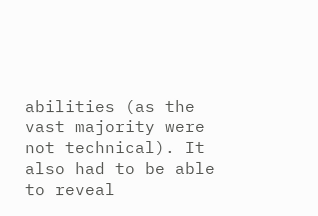abilities (as the vast majority were not technical). It also had to be able to reveal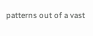patterns out of a vast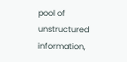pool of unstructured information,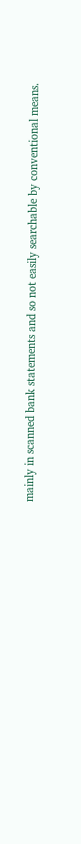mainly in scanned bank statements and so not easily searchable by conventional means.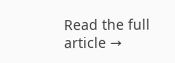Read the full article →